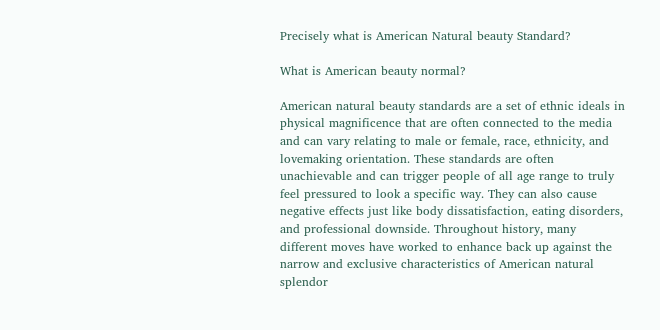Precisely what is American Natural beauty Standard?

What is American beauty normal?

American natural beauty standards are a set of ethnic ideals in physical magnificence that are often connected to the media and can vary relating to male or female, race, ethnicity, and lovemaking orientation. These standards are often unachievable and can trigger people of all age range to truly feel pressured to look a specific way. They can also cause negative effects just like body dissatisfaction, eating disorders, and professional downside. Throughout history, many different moves have worked to enhance back up against the narrow and exclusive characteristics of American natural splendor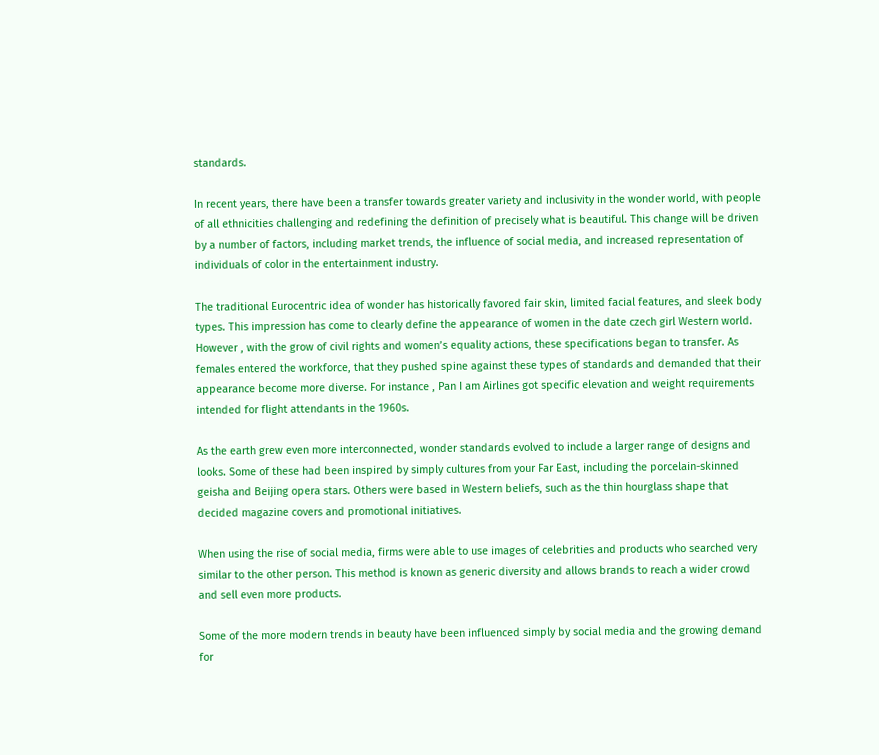standards.

In recent years, there have been a transfer towards greater variety and inclusivity in the wonder world, with people of all ethnicities challenging and redefining the definition of precisely what is beautiful. This change will be driven by a number of factors, including market trends, the influence of social media, and increased representation of individuals of color in the entertainment industry.

The traditional Eurocentric idea of wonder has historically favored fair skin, limited facial features, and sleek body types. This impression has come to clearly define the appearance of women in the date czech girl Western world. However , with the grow of civil rights and women’s equality actions, these specifications began to transfer. As females entered the workforce, that they pushed spine against these types of standards and demanded that their appearance become more diverse. For instance , Pan I am Airlines got specific elevation and weight requirements intended for flight attendants in the 1960s.

As the earth grew even more interconnected, wonder standards evolved to include a larger range of designs and looks. Some of these had been inspired by simply cultures from your Far East, including the porcelain-skinned geisha and Beijing opera stars. Others were based in Western beliefs, such as the thin hourglass shape that decided magazine covers and promotional initiatives.

When using the rise of social media, firms were able to use images of celebrities and products who searched very similar to the other person. This method is known as generic diversity and allows brands to reach a wider crowd and sell even more products.

Some of the more modern trends in beauty have been influenced simply by social media and the growing demand for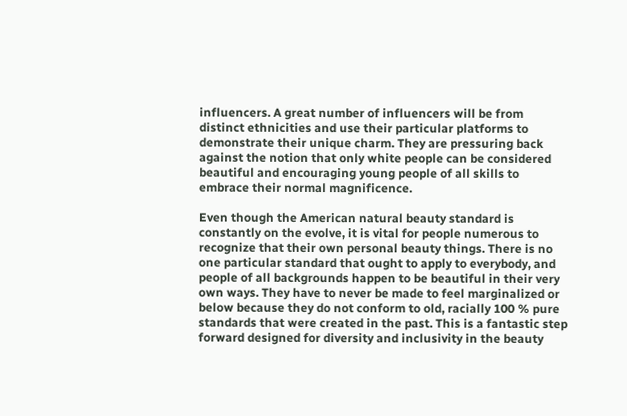influencers. A great number of influencers will be from distinct ethnicities and use their particular platforms to demonstrate their unique charm. They are pressuring back against the notion that only white people can be considered beautiful and encouraging young people of all skills to embrace their normal magnificence.

Even though the American natural beauty standard is constantly on the evolve, it is vital for people numerous to recognize that their own personal beauty things. There is no one particular standard that ought to apply to everybody, and people of all backgrounds happen to be beautiful in their very own ways. They have to never be made to feel marginalized or below because they do not conform to old, racially 100 % pure standards that were created in the past. This is a fantastic step forward designed for diversity and inclusivity in the beauty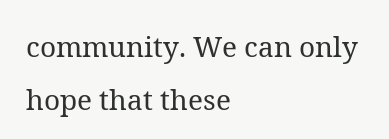community. We can only hope that these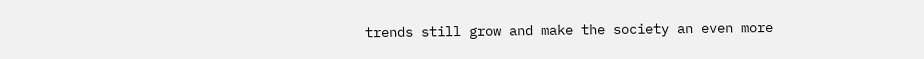trends still grow and make the society an even more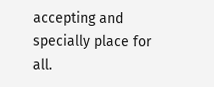accepting and specially place for all.